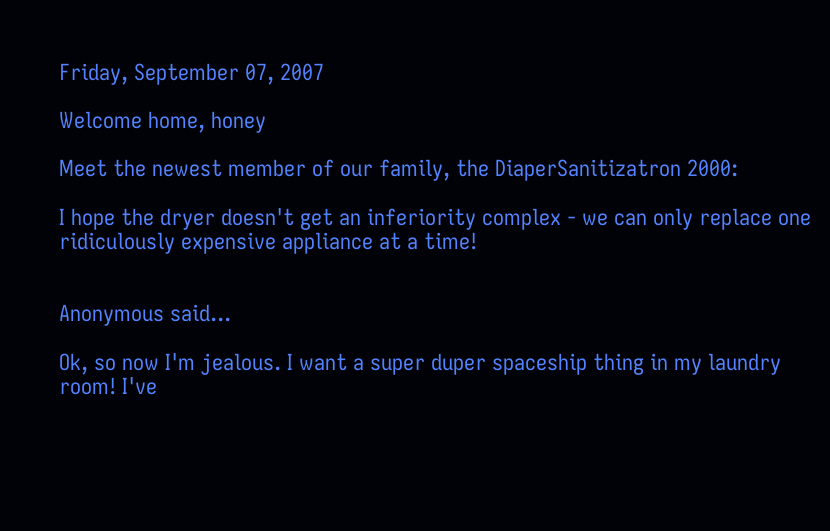Friday, September 07, 2007

Welcome home, honey

Meet the newest member of our family, the DiaperSanitizatron 2000:

I hope the dryer doesn't get an inferiority complex - we can only replace one ridiculously expensive appliance at a time!


Anonymous said...

Ok, so now I'm jealous. I want a super duper spaceship thing in my laundry room! I've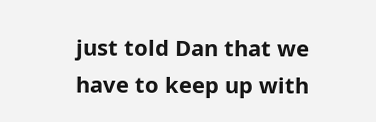just told Dan that we have to keep up with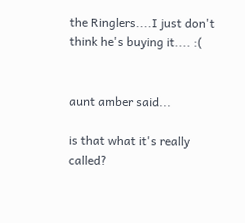the Ringlers....I just don't think he's buying it.... :(


aunt amber said...

is that what it's really called?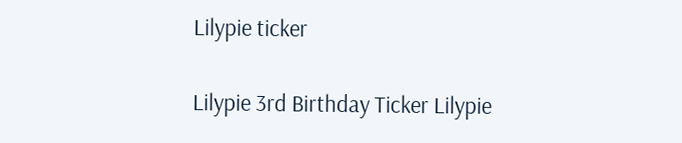Lilypie ticker

Lilypie 3rd Birthday Ticker Lilypie